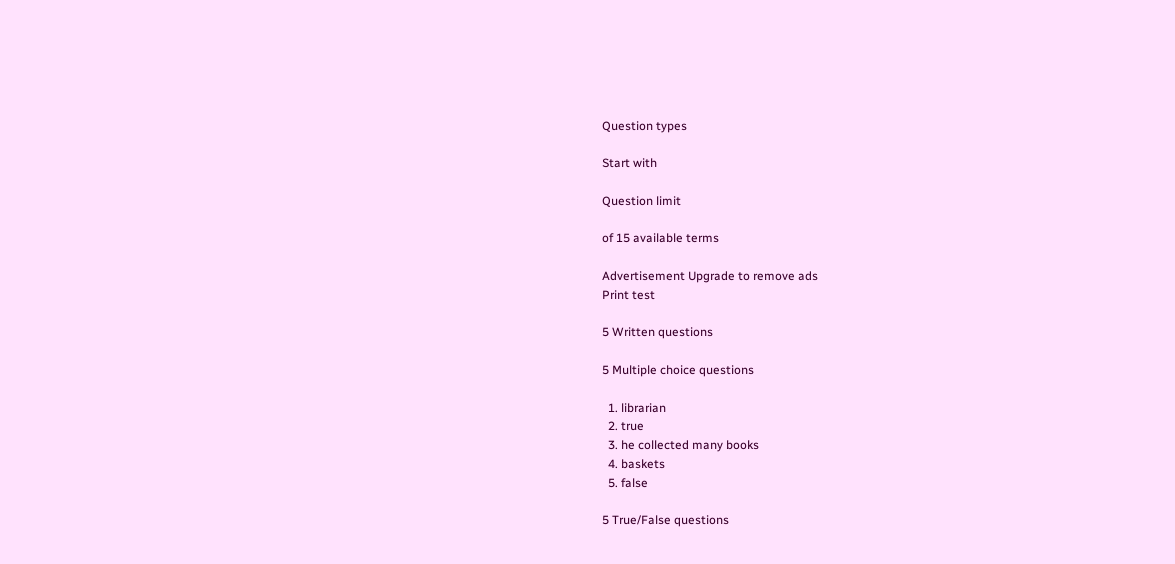Question types

Start with

Question limit

of 15 available terms

Advertisement Upgrade to remove ads
Print test

5 Written questions

5 Multiple choice questions

  1. librarian
  2. true
  3. he collected many books
  4. baskets
  5. false

5 True/False questions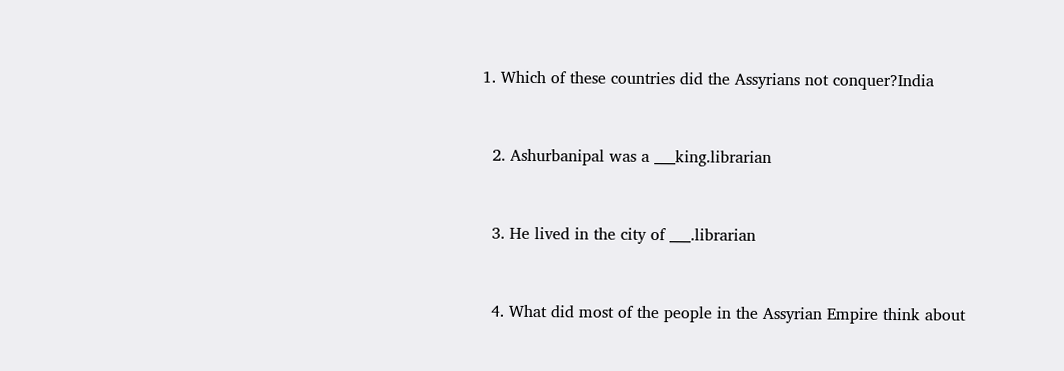1. Which of these countries did the Assyrians not conquer?India


  2. Ashurbanipal was a ___king.librarian


  3. He lived in the city of ___.librarian


  4. What did most of the people in the Assyrian Empire think about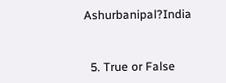Ashurbanipal?India


  5. True or False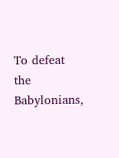To defeat the Babylonians,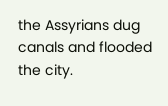the Assyrians dug canals and flooded the city.